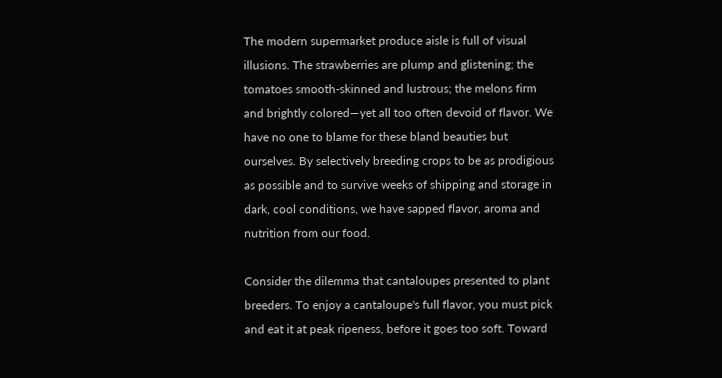The modern supermarket produce aisle is full of visual illusions. The strawberries are plump and glistening; the tomatoes smooth-skinned and lustrous; the melons firm and brightly colored—yet all too often devoid of flavor. We have no one to blame for these bland beauties but ourselves. By selectively breeding crops to be as prodigious as possible and to survive weeks of shipping and storage in dark, cool conditions, we have sapped flavor, aroma and nutrition from our food.

Consider the dilemma that cantaloupes presented to plant breeders. To enjoy a cantaloupe's full flavor, you must pick and eat it at peak ripeness, before it goes too soft. Toward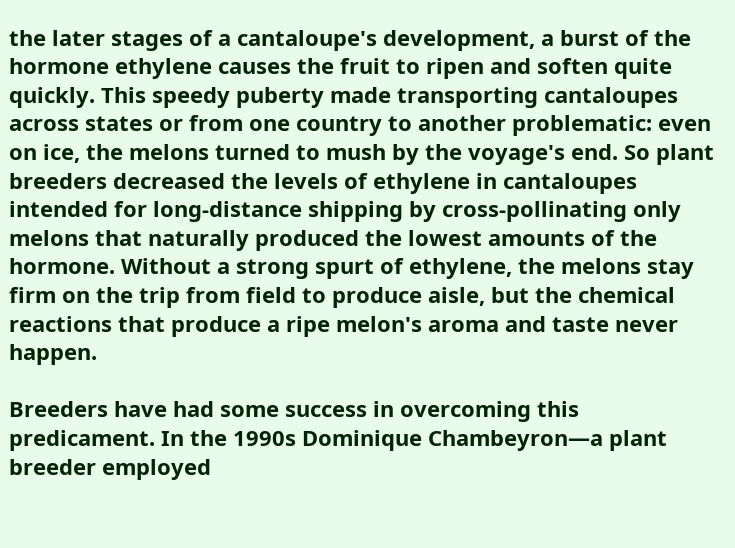the later stages of a cantaloupe's development, a burst of the hormone ethylene causes the fruit to ripen and soften quite quickly. This speedy puberty made transporting cantaloupes across states or from one country to another problematic: even on ice, the melons turned to mush by the voyage's end. So plant breeders decreased the levels of ethylene in cantaloupes intended for long-distance shipping by cross-pollinating only melons that naturally produced the lowest amounts of the hormone. Without a strong spurt of ethylene, the melons stay firm on the trip from field to produce aisle, but the chemical reactions that produce a ripe melon's aroma and taste never happen.

Breeders have had some success in overcoming this predicament. In the 1990s Dominique Chambeyron—a plant breeder employed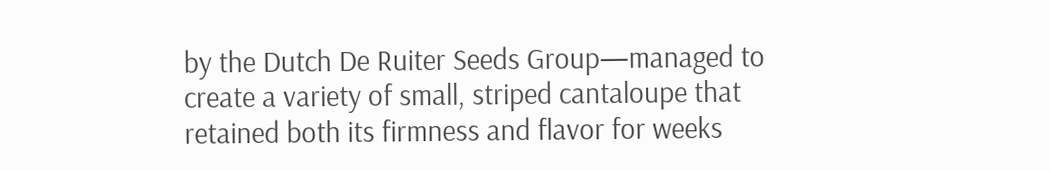by the Dutch De Ruiter Seeds Group—managed to create a variety of small, striped cantaloupe that retained both its firmness and flavor for weeks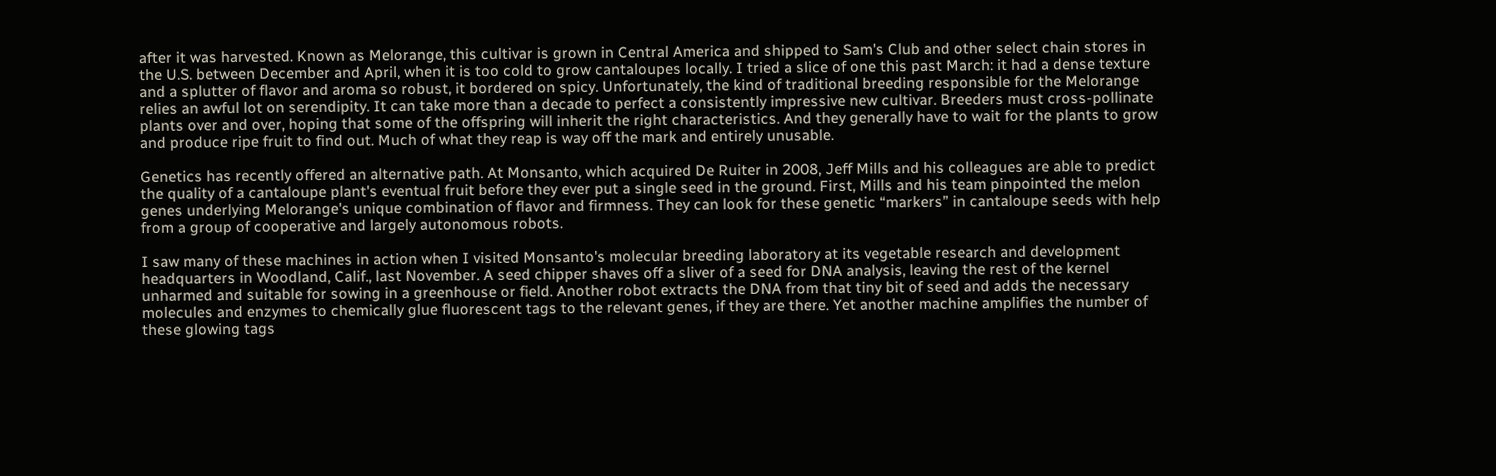after it was harvested. Known as Melorange, this cultivar is grown in Central America and shipped to Sam's Club and other select chain stores in the U.S. between December and April, when it is too cold to grow cantaloupes locally. I tried a slice of one this past March: it had a dense texture and a splutter of flavor and aroma so robust, it bordered on spicy. Unfortunately, the kind of traditional breeding responsible for the Melorange relies an awful lot on serendipity. It can take more than a decade to perfect a consistently impressive new cultivar. Breeders must cross-pollinate plants over and over, hoping that some of the offspring will inherit the right characteristics. And they generally have to wait for the plants to grow and produce ripe fruit to find out. Much of what they reap is way off the mark and entirely unusable.

Genetics has recently offered an alternative path. At Monsanto, which acquired De Ruiter in 2008, Jeff Mills and his colleagues are able to predict the quality of a cantaloupe plant's eventual fruit before they ever put a single seed in the ground. First, Mills and his team pinpointed the melon genes underlying Melorange's unique combination of flavor and firmness. They can look for these genetic “markers” in cantaloupe seeds with help from a group of cooperative and largely autonomous robots.

I saw many of these machines in action when I visited Monsanto's molecular breeding laboratory at its vegetable research and development headquarters in Woodland, Calif., last November. A seed chipper shaves off a sliver of a seed for DNA analysis, leaving the rest of the kernel unharmed and suitable for sowing in a greenhouse or field. Another robot extracts the DNA from that tiny bit of seed and adds the necessary molecules and enzymes to chemically glue fluorescent tags to the relevant genes, if they are there. Yet another machine amplifies the number of these glowing tags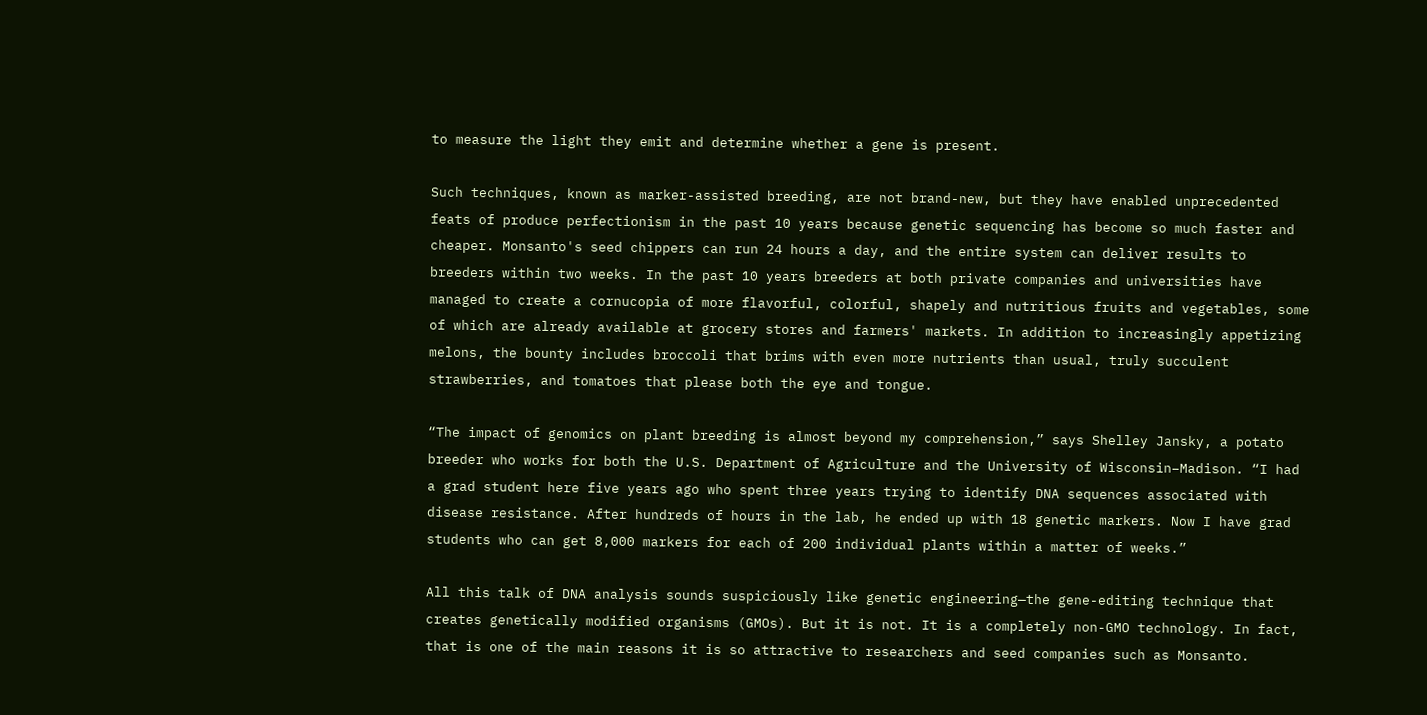to measure the light they emit and determine whether a gene is present.

Such techniques, known as marker-assisted breeding, are not brand-new, but they have enabled unprecedented feats of produce perfectionism in the past 10 years because genetic sequencing has become so much faster and cheaper. Monsanto's seed chippers can run 24 hours a day, and the entire system can deliver results to breeders within two weeks. In the past 10 years breeders at both private companies and universities have managed to create a cornucopia of more flavorful, colorful, shapely and nutritious fruits and vegetables, some of which are already available at grocery stores and farmers' markets. In addition to increasingly appetizing melons, the bounty includes broccoli that brims with even more nutrients than usual, truly succulent strawberries, and tomatoes that please both the eye and tongue.

“The impact of genomics on plant breeding is almost beyond my comprehension,” says Shelley Jansky, a potato breeder who works for both the U.S. Department of Agriculture and the University of Wisconsin–Madison. “I had a grad student here five years ago who spent three years trying to identify DNA sequences associated with disease resistance. After hundreds of hours in the lab, he ended up with 18 genetic markers. Now I have grad students who can get 8,000 markers for each of 200 individual plants within a matter of weeks.”

All this talk of DNA analysis sounds suspiciously like genetic engineering—the gene-editing technique that creates genetically modified organisms (GMOs). But it is not. It is a completely non-GMO technology. In fact, that is one of the main reasons it is so attractive to researchers and seed companies such as Monsanto.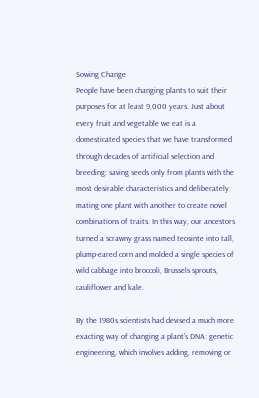Sowing Change
People have been changing plants to suit their purposes for at least 9,000 years. Just about every fruit and vegetable we eat is a domesticated species that we have transformed through decades of artificial selection and breeding: saving seeds only from plants with the most desirable characteristics and deliberately mating one plant with another to create novel combinations of traits. In this way, our ancestors turned a scrawny grass named teosinte into tall, plump-eared corn and molded a single species of wild cabbage into broccoli, Brussels sprouts, cauliflower and kale.

By the 1980s scientists had devised a much more exacting way of changing a plant's DNA: genetic engineering, which involves adding, removing or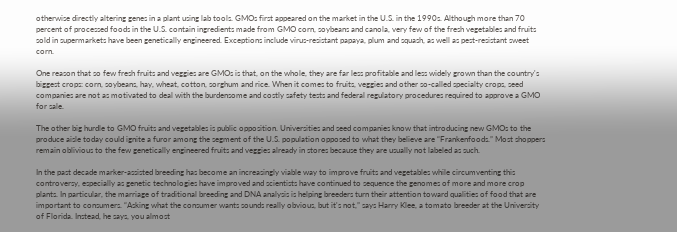otherwise directly altering genes in a plant using lab tools. GMOs first appeared on the market in the U.S. in the 1990s. Although more than 70 percent of processed foods in the U.S. contain ingredients made from GMO corn, soybeans and canola, very few of the fresh vegetables and fruits sold in supermarkets have been genetically engineered. Exceptions include virus-resistant papaya, plum and squash, as well as pest-resistant sweet corn.

One reason that so few fresh fruits and veggies are GMOs is that, on the whole, they are far less profitable and less widely grown than the country's biggest crops: corn, soybeans, hay, wheat, cotton, sorghum and rice. When it comes to fruits, veggies and other so-called specialty crops, seed companies are not as motivated to deal with the burdensome and costly safety tests and federal regulatory procedures required to approve a GMO for sale.

The other big hurdle to GMO fruits and vegetables is public opposition. Universities and seed companies know that introducing new GMOs to the produce aisle today could ignite a furor among the segment of the U.S. population opposed to what they believe are “Frankenfoods.” Most shoppers remain oblivious to the few genetically engineered fruits and veggies already in stores because they are usually not labeled as such.

In the past decade marker-assisted breeding has become an increasingly viable way to improve fruits and vegetables while circumventing this controversy, especially as genetic technologies have improved and scientists have continued to sequence the genomes of more and more crop plants. In particular, the marriage of traditional breeding and DNA analysis is helping breeders turn their attention toward qualities of food that are important to consumers. “Asking what the consumer wants sounds really obvious, but it's not,” says Harry Klee, a tomato breeder at the University of Florida. Instead, he says, you almost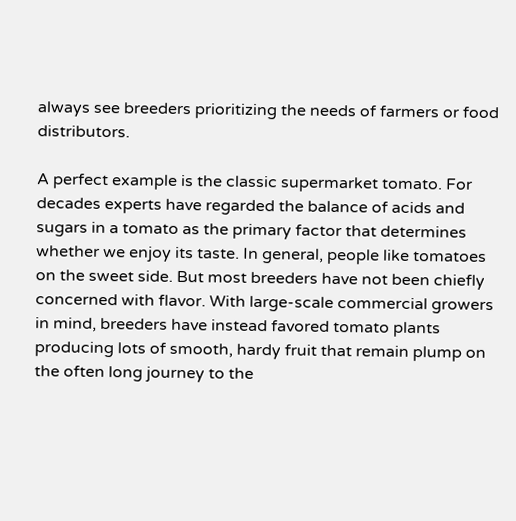always see breeders prioritizing the needs of farmers or food distributors.

A perfect example is the classic supermarket tomato. For decades experts have regarded the balance of acids and sugars in a tomato as the primary factor that determines whether we enjoy its taste. In general, people like tomatoes on the sweet side. But most breeders have not been chiefly concerned with flavor. With large-scale commercial growers in mind, breeders have instead favored tomato plants producing lots of smooth, hardy fruit that remain plump on the often long journey to the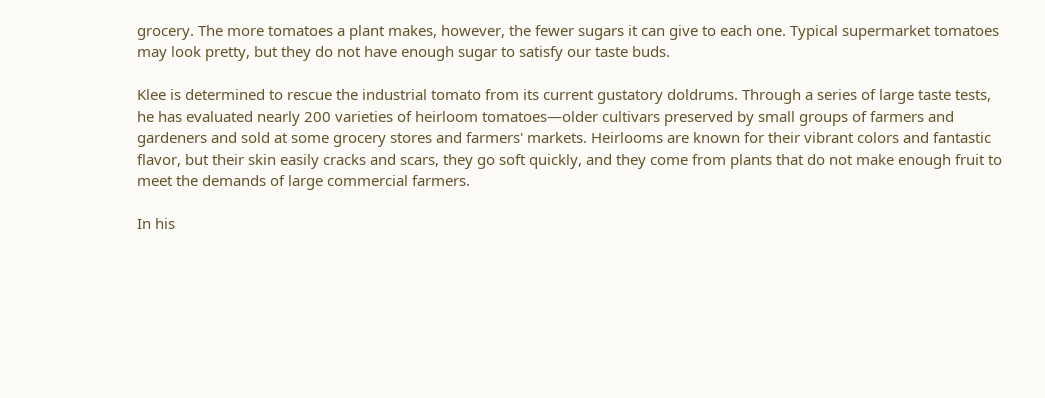grocery. The more tomatoes a plant makes, however, the fewer sugars it can give to each one. Typical supermarket tomatoes may look pretty, but they do not have enough sugar to satisfy our taste buds.

Klee is determined to rescue the industrial tomato from its current gustatory doldrums. Through a series of large taste tests, he has evaluated nearly 200 varieties of heirloom tomatoes—older cultivars preserved by small groups of farmers and gardeners and sold at some grocery stores and farmers' markets. Heirlooms are known for their vibrant colors and fantastic flavor, but their skin easily cracks and scars, they go soft quickly, and they come from plants that do not make enough fruit to meet the demands of large commercial farmers.

In his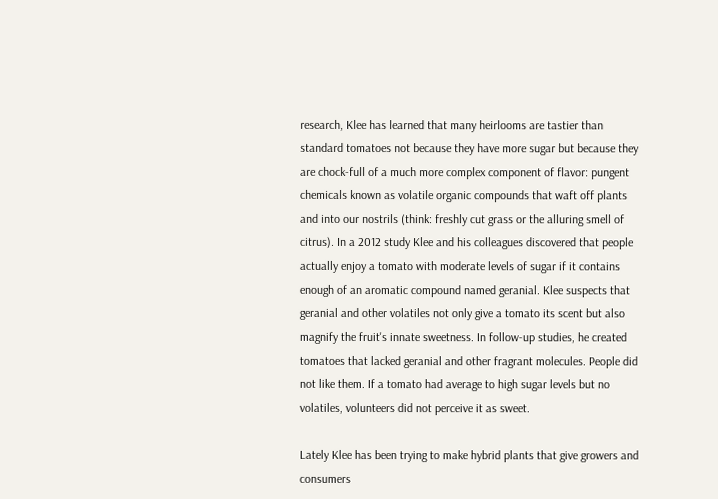research, Klee has learned that many heirlooms are tastier than standard tomatoes not because they have more sugar but because they are chock-full of a much more complex component of flavor: pungent chemicals known as volatile organic compounds that waft off plants and into our nostrils (think: freshly cut grass or the alluring smell of citrus). In a 2012 study Klee and his colleagues discovered that people actually enjoy a tomato with moderate levels of sugar if it contains enough of an aromatic compound named geranial. Klee suspects that geranial and other volatiles not only give a tomato its scent but also magnify the fruit's innate sweetness. In follow-up studies, he created tomatoes that lacked geranial and other fragrant molecules. People did not like them. If a tomato had average to high sugar levels but no volatiles, volunteers did not perceive it as sweet.

Lately Klee has been trying to make hybrid plants that give growers and consumers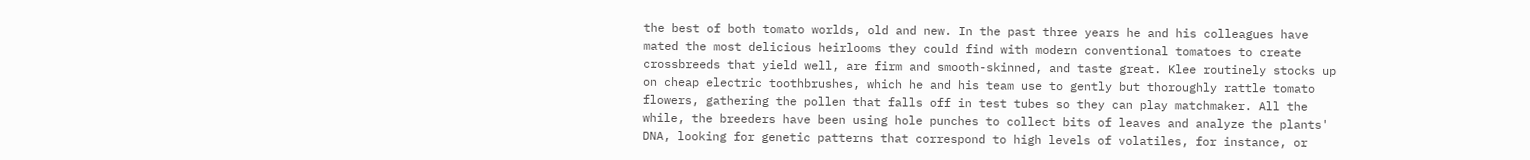the best of both tomato worlds, old and new. In the past three years he and his colleagues have mated the most delicious heirlooms they could find with modern conventional tomatoes to create crossbreeds that yield well, are firm and smooth-skinned, and taste great. Klee routinely stocks up on cheap electric toothbrushes, which he and his team use to gently but thoroughly rattle tomato flowers, gathering the pollen that falls off in test tubes so they can play matchmaker. All the while, the breeders have been using hole punches to collect bits of leaves and analyze the plants' DNA, looking for genetic patterns that correspond to high levels of volatiles, for instance, or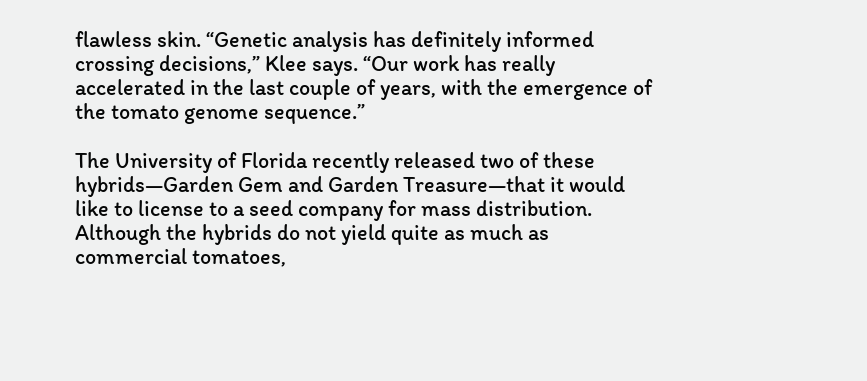flawless skin. “Genetic analysis has definitely informed crossing decisions,” Klee says. “Our work has really accelerated in the last couple of years, with the emergence of the tomato genome sequence.”

The University of Florida recently released two of these hybrids—Garden Gem and Garden Treasure—that it would like to license to a seed company for mass distribution. Although the hybrids do not yield quite as much as commercial tomatoes,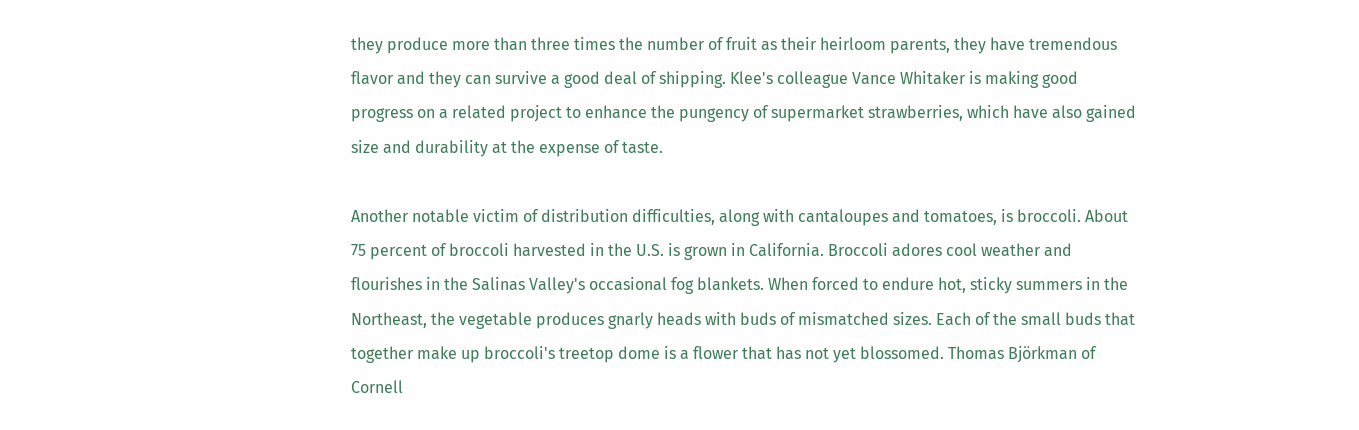they produce more than three times the number of fruit as their heirloom parents, they have tremendous flavor and they can survive a good deal of shipping. Klee's colleague Vance Whitaker is making good progress on a related project to enhance the pungency of supermarket strawberries, which have also gained size and durability at the expense of taste.

Another notable victim of distribution difficulties, along with cantaloupes and tomatoes, is broccoli. About 75 percent of broccoli harvested in the U.S. is grown in California. Broccoli adores cool weather and flourishes in the Salinas Valley's occasional fog blankets. When forced to endure hot, sticky summers in the Northeast, the vegetable produces gnarly heads with buds of mismatched sizes. Each of the small buds that together make up broccoli's treetop dome is a flower that has not yet blossomed. Thomas Björkman of Cornell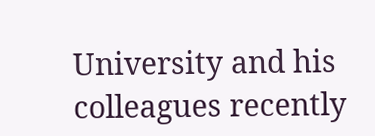University and his colleagues recently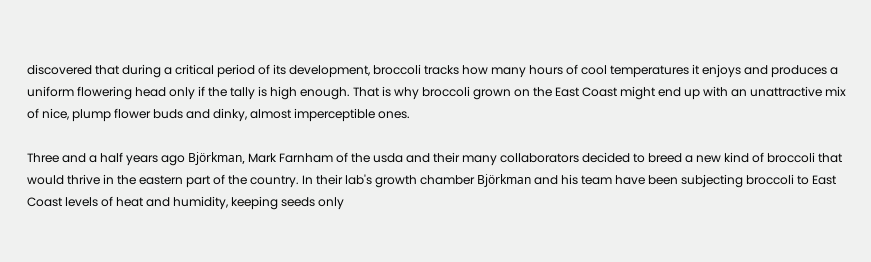discovered that during a critical period of its development, broccoli tracks how many hours of cool temperatures it enjoys and produces a uniform flowering head only if the tally is high enough. That is why broccoli grown on the East Coast might end up with an unattractive mix of nice, plump flower buds and dinky, almost imperceptible ones.

Three and a half years ago Björkman, Mark Farnham of the usda and their many collaborators decided to breed a new kind of broccoli that would thrive in the eastern part of the country. In their lab's growth chamber Björkman and his team have been subjecting broccoli to East Coast levels of heat and humidity, keeping seeds only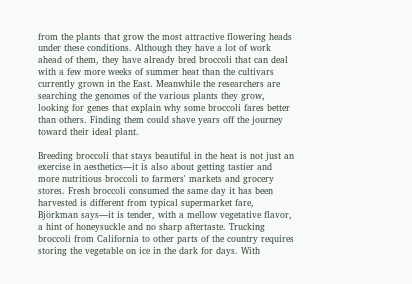from the plants that grow the most attractive flowering heads under these conditions. Although they have a lot of work ahead of them, they have already bred broccoli that can deal with a few more weeks of summer heat than the cultivars currently grown in the East. Meanwhile the researchers are searching the genomes of the various plants they grow, looking for genes that explain why some broccoli fares better than others. Finding them could shave years off the journey toward their ideal plant.

Breeding broccoli that stays beautiful in the heat is not just an exercise in aesthetics—it is also about getting tastier and more nutritious broccoli to farmers' markets and grocery stores. Fresh broccoli consumed the same day it has been harvested is different from typical supermarket fare, Björkman says—it is tender, with a mellow vegetative flavor, a hint of honeysuckle and no sharp aftertaste. Trucking broccoli from California to other parts of the country requires storing the vegetable on ice in the dark for days. With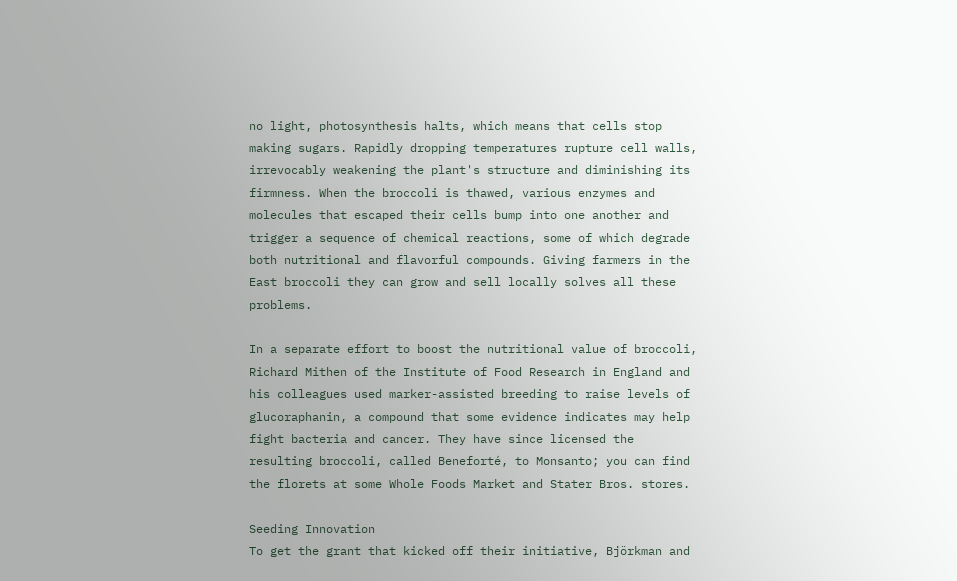no light, photosynthesis halts, which means that cells stop making sugars. Rapidly dropping temperatures rupture cell walls, irrevocably weakening the plant's structure and diminishing its firmness. When the broccoli is thawed, various enzymes and molecules that escaped their cells bump into one another and trigger a sequence of chemical reactions, some of which degrade both nutritional and flavorful compounds. Giving farmers in the East broccoli they can grow and sell locally solves all these problems.

In a separate effort to boost the nutritional value of broccoli, Richard Mithen of the Institute of Food Research in England and his colleagues used marker-assisted breeding to raise levels of glucoraphanin, a compound that some evidence indicates may help fight bacteria and cancer. They have since licensed the resulting broccoli, called Beneforté, to Monsanto; you can find the florets at some Whole Foods Market and Stater Bros. stores.

Seeding Innovation
To get the grant that kicked off their initiative, Björkman and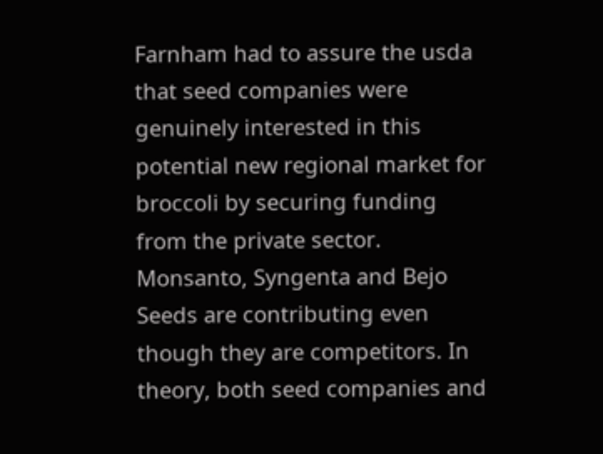Farnham had to assure the usda that seed companies were genuinely interested in this potential new regional market for broccoli by securing funding from the private sector. Monsanto, Syngenta and Bejo Seeds are contributing even though they are competitors. In theory, both seed companies and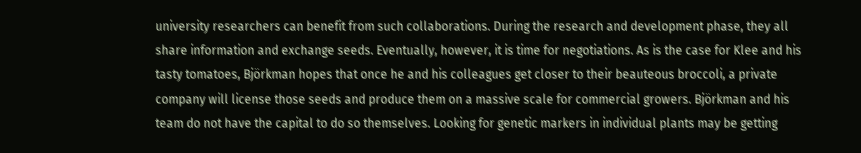university researchers can benefit from such collaborations. During the research and development phase, they all share information and exchange seeds. Eventually, however, it is time for negotiations. As is the case for Klee and his tasty tomatoes, Björkman hopes that once he and his colleagues get closer to their beauteous broccoli, a private company will license those seeds and produce them on a massive scale for commercial growers. Björkman and his team do not have the capital to do so themselves. Looking for genetic markers in individual plants may be getting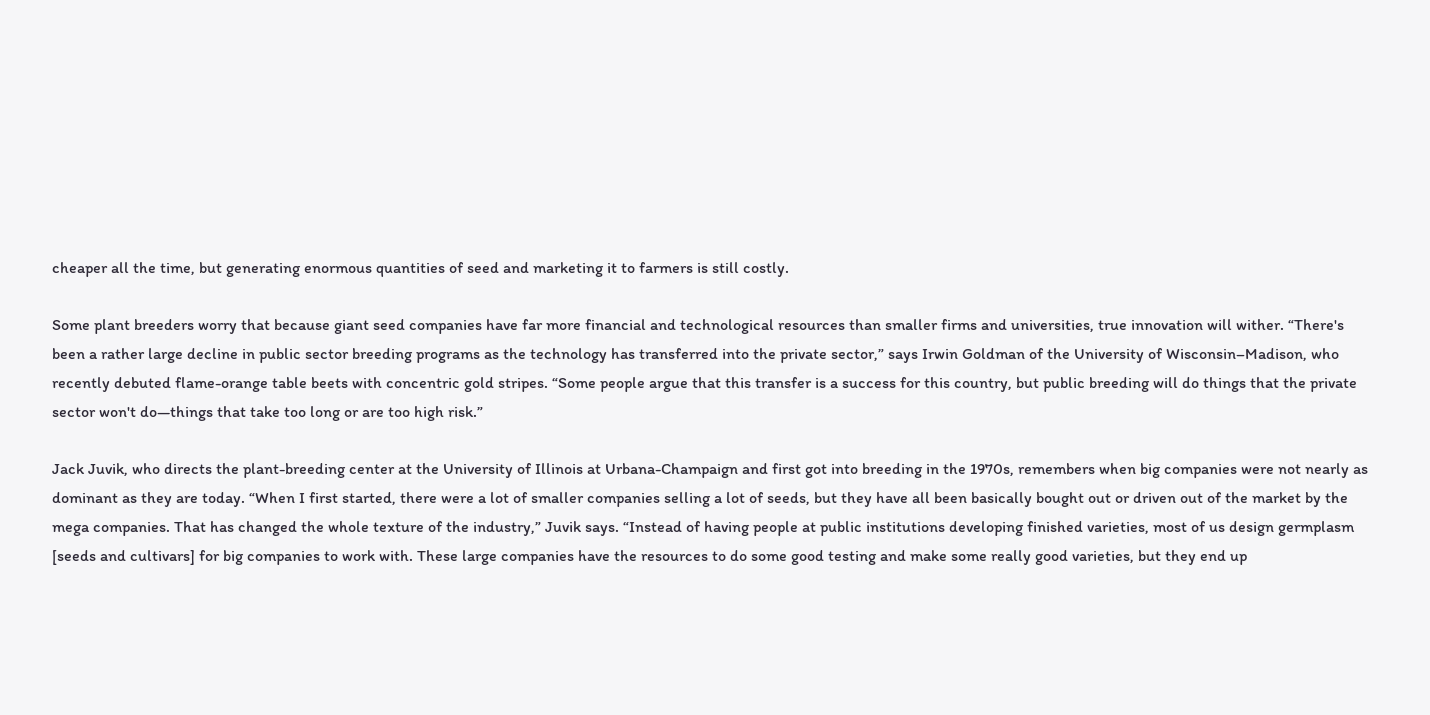cheaper all the time, but generating enormous quantities of seed and marketing it to farmers is still costly.

Some plant breeders worry that because giant seed companies have far more financial and technological resources than smaller firms and universities, true innovation will wither. “There's been a rather large decline in public sector breeding programs as the technology has transferred into the private sector,” says Irwin Goldman of the University of Wisconsin–Madison, who recently debuted flame-orange table beets with concentric gold stripes. “Some people argue that this transfer is a success for this country, but public breeding will do things that the private sector won't do—things that take too long or are too high risk.”

Jack Juvik, who directs the plant-breeding center at the University of Illinois at Urbana-Champaign and first got into breeding in the 1970s, remembers when big companies were not nearly as dominant as they are today. “When I first started, there were a lot of smaller companies selling a lot of seeds, but they have all been basically bought out or driven out of the market by the mega companies. That has changed the whole texture of the industry,” Juvik says. “Instead of having people at public institutions developing finished varieties, most of us design germplasm [seeds and cultivars] for big companies to work with. These large companies have the resources to do some good testing and make some really good varieties, but they end up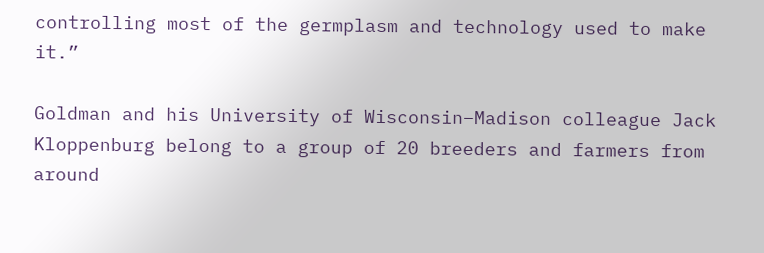controlling most of the germplasm and technology used to make it.”

Goldman and his University of Wisconsin–Madison colleague Jack Kloppenburg belong to a group of 20 breeders and farmers from around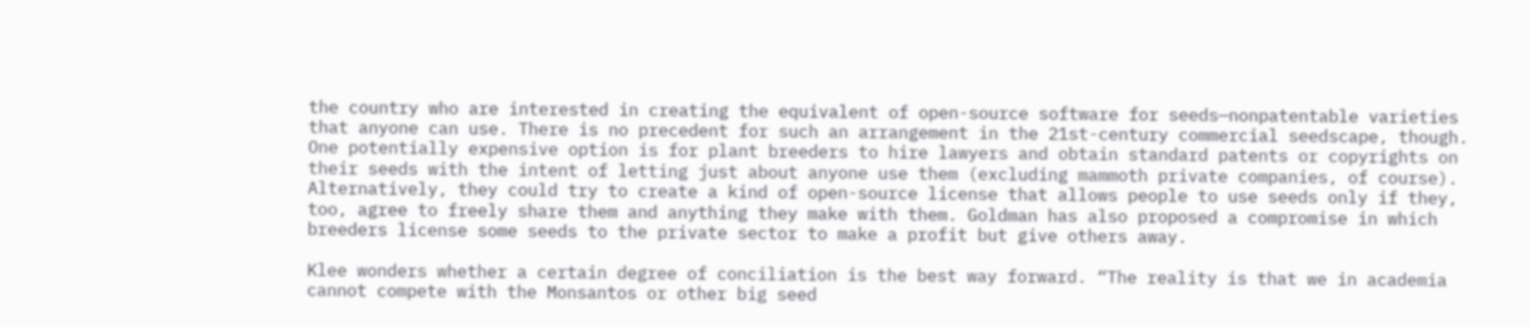the country who are interested in creating the equivalent of open-source software for seeds—nonpatentable varieties that anyone can use. There is no precedent for such an arrangement in the 21st-century commercial seedscape, though. One potentially expensive option is for plant breeders to hire lawyers and obtain standard patents or copyrights on their seeds with the intent of letting just about anyone use them (excluding mammoth private companies, of course). Alternatively, they could try to create a kind of open-source license that allows people to use seeds only if they, too, agree to freely share them and anything they make with them. Goldman has also proposed a compromise in which breeders license some seeds to the private sector to make a profit but give others away.

Klee wonders whether a certain degree of conciliation is the best way forward. “The reality is that we in academia cannot compete with the Monsantos or other big seed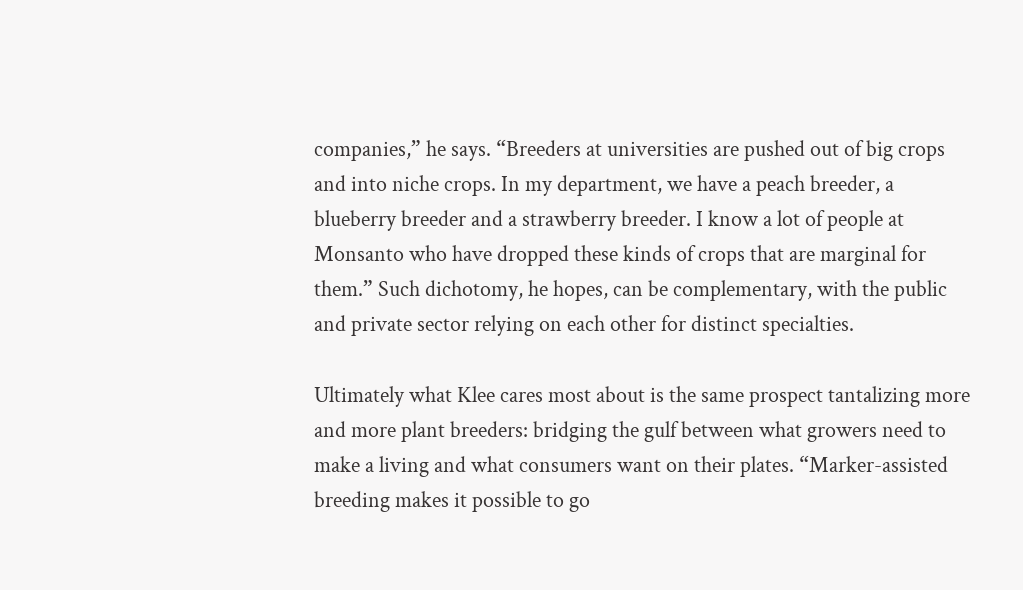companies,” he says. “Breeders at universities are pushed out of big crops and into niche crops. In my department, we have a peach breeder, a blueberry breeder and a strawberry breeder. I know a lot of people at Monsanto who have dropped these kinds of crops that are marginal for them.” Such dichotomy, he hopes, can be complementary, with the public and private sector relying on each other for distinct specialties.

Ultimately what Klee cares most about is the same prospect tantalizing more and more plant breeders: bridging the gulf between what growers need to make a living and what consumers want on their plates. “Marker-assisted breeding makes it possible to go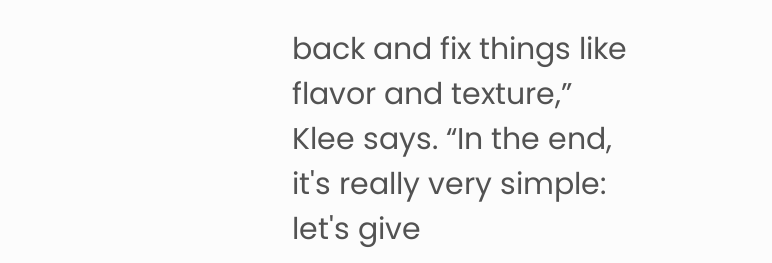back and fix things like flavor and texture,” Klee says. “In the end, it's really very simple: let's give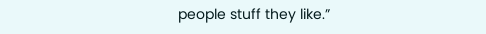people stuff they like.”